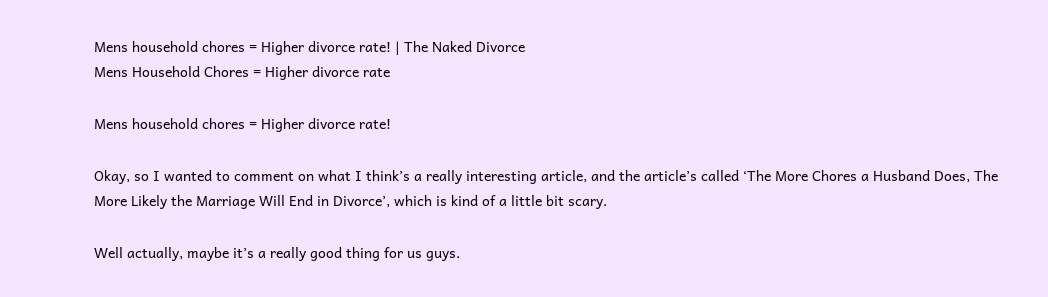Mens household chores = Higher divorce rate! | The Naked Divorce
Mens Household Chores = Higher divorce rate

Mens household chores = Higher divorce rate!

Okay, so I wanted to comment on what I think’s a really interesting article, and the article’s called ‘The More Chores a Husband Does, The More Likely the Marriage Will End in Divorce’, which is kind of a little bit scary.

Well actually, maybe it’s a really good thing for us guys.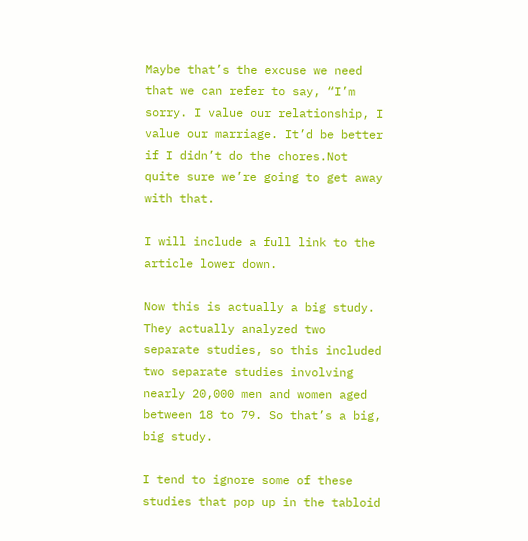Maybe that’s the excuse we need that we can refer to say, “I’m sorry. I value our relationship, I value our marriage. It’d be better if I didn’t do the chores.Not quite sure we’re going to get away with that.

I will include a full link to the article lower down.

Now this is actually a big study. They actually analyzed two separate studies, so this included two separate studies involving nearly 20,000 men and women aged between 18 to 79. So that’s a big, big study.

I tend to ignore some of these studies that pop up in the tabloid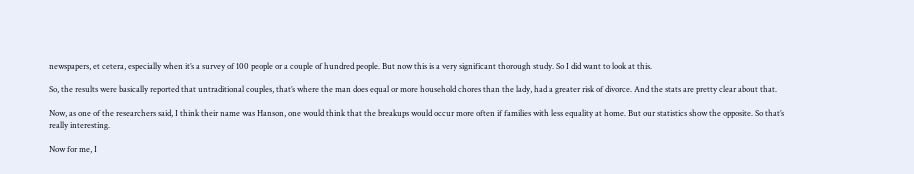newspapers, et cetera, especially when it’s a survey of 100 people or a couple of hundred people. But now this is a very significant thorough study. So I did want to look at this.

So, the results were basically reported that untraditional couples, that’s where the man does equal or more household chores than the lady, had a greater risk of divorce. And the stats are pretty clear about that.

Now, as one of the researchers said, I think their name was Hanson, one would think that the breakups would occur more often if families with less equality at home. But our statistics show the opposite. So that’s really interesting.

Now for me, I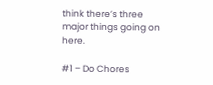think there’s three major things going on here.

#1 – Do Chores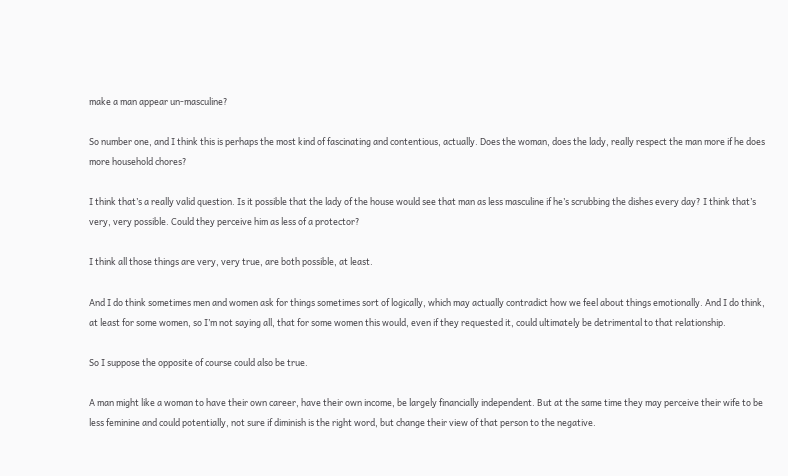make a man appear un-masculine?

So number one, and I think this is perhaps the most kind of fascinating and contentious, actually. Does the woman, does the lady, really respect the man more if he does more household chores?

I think that’s a really valid question. Is it possible that the lady of the house would see that man as less masculine if he’s scrubbing the dishes every day? I think that’s very, very possible. Could they perceive him as less of a protector?

I think all those things are very, very true, are both possible, at least.

And I do think sometimes men and women ask for things sometimes sort of logically, which may actually contradict how we feel about things emotionally. And I do think, at least for some women, so I’m not saying all, that for some women this would, even if they requested it, could ultimately be detrimental to that relationship.

So I suppose the opposite of course could also be true.

A man might like a woman to have their own career, have their own income, be largely financially independent. But at the same time they may perceive their wife to be less feminine and could potentially, not sure if diminish is the right word, but change their view of that person to the negative.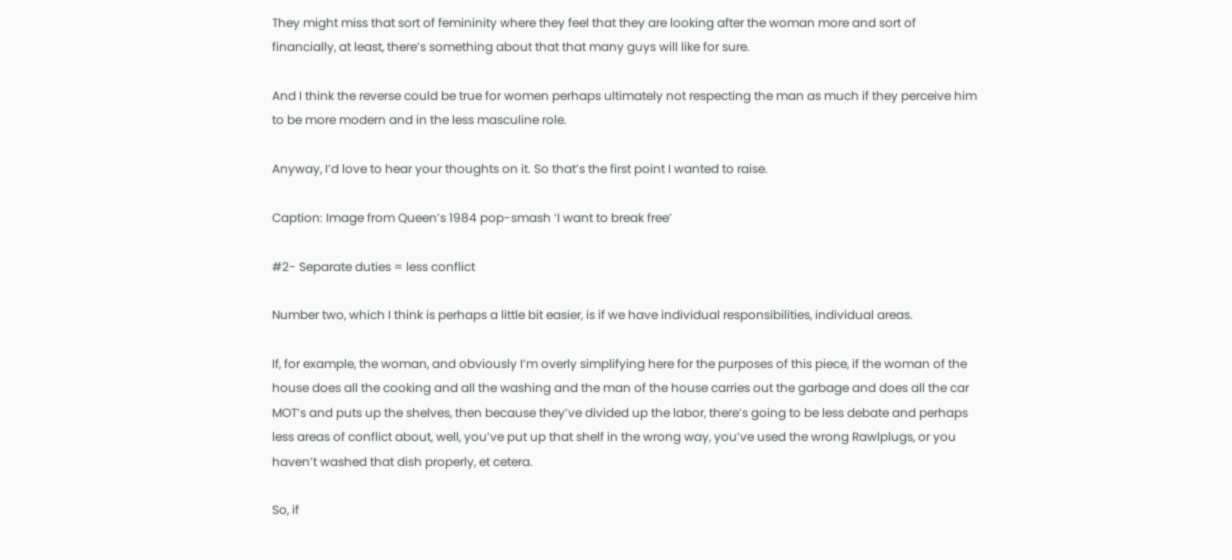They might miss that sort of femininity where they feel that they are looking after the woman more and sort of financially, at least, there’s something about that that many guys will like for sure.

And I think the reverse could be true for women perhaps ultimately not respecting the man as much if they perceive him to be more modern and in the less masculine role.

Anyway, I’d love to hear your thoughts on it. So that’s the first point I wanted to raise.

Caption: Image from Queen’s 1984 pop-smash ‘I want to break free’

#2- Separate duties = less conflict

Number two, which I think is perhaps a little bit easier, is if we have individual responsibilities, individual areas.

If, for example, the woman, and obviously I’m overly simplifying here for the purposes of this piece, if the woman of the house does all the cooking and all the washing and the man of the house carries out the garbage and does all the car MOT’s and puts up the shelves, then because they’ve divided up the labor, there’s going to be less debate and perhaps less areas of conflict about, well, you’ve put up that shelf in the wrong way, you’ve used the wrong Rawlplugs, or you haven’t washed that dish properly, et cetera.

So, if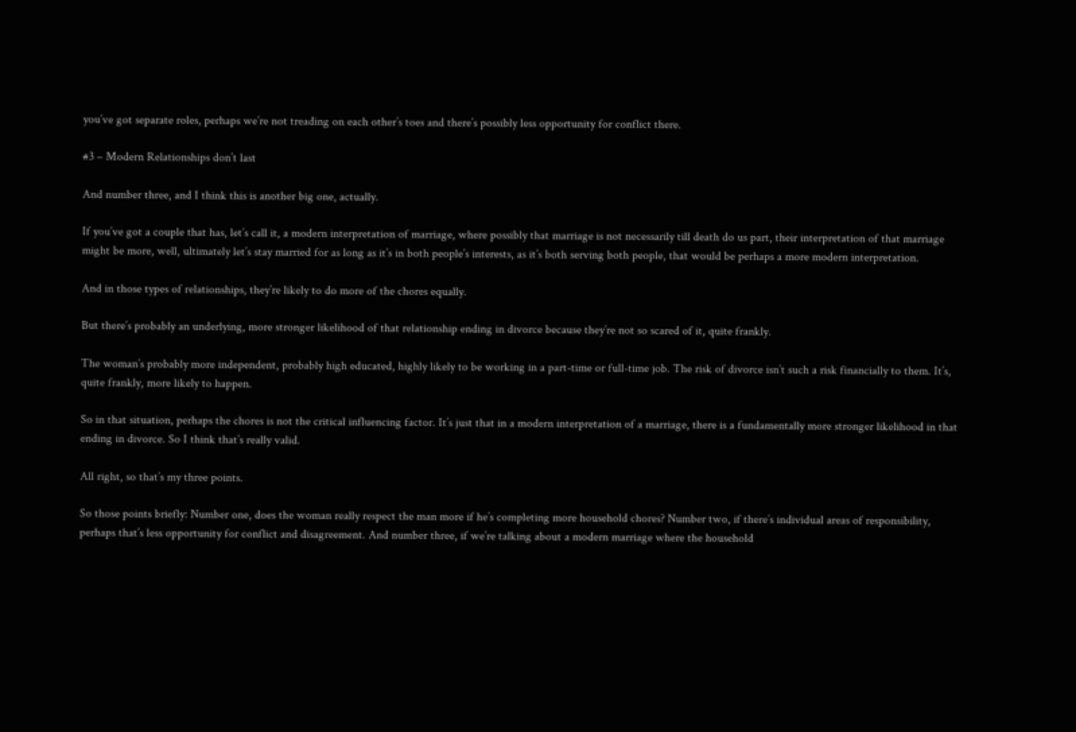you’ve got separate roles, perhaps we’re not treading on each other’s toes and there’s possibly less opportunity for conflict there.

#3 – Modern Relationships don’t last

And number three, and I think this is another big one, actually.

If you’ve got a couple that has, let’s call it, a modern interpretation of marriage, where possibly that marriage is not necessarily till death do us part, their interpretation of that marriage might be more, well, ultimately let’s stay married for as long as it’s in both people’s interests, as it’s both serving both people, that would be perhaps a more modern interpretation.

And in those types of relationships, they’re likely to do more of the chores equally.

But there’s probably an underlying, more stronger likelihood of that relationship ending in divorce because they’re not so scared of it, quite frankly.

The woman’s probably more independent, probably high educated, highly likely to be working in a part-time or full-time job. The risk of divorce isn’t such a risk financially to them. It’s, quite frankly, more likely to happen.

So in that situation, perhaps the chores is not the critical influencing factor. It’s just that in a modern interpretation of a marriage, there is a fundamentally more stronger likelihood in that ending in divorce. So I think that’s really valid.

All right, so that’s my three points.

So those points briefly: Number one, does the woman really respect the man more if he’s completing more household chores? Number two, if there’s individual areas of responsibility, perhaps that’s less opportunity for conflict and disagreement. And number three, if we’re talking about a modern marriage where the household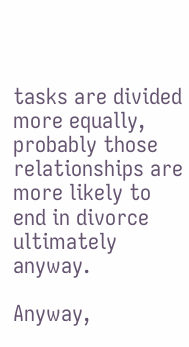tasks are divided more equally, probably those relationships are more likely to end in divorce ultimately anyway.

Anyway,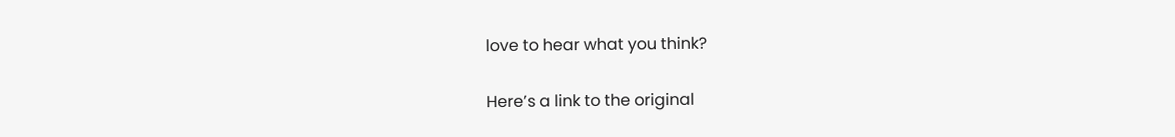love to hear what you think?

Here’s a link to the original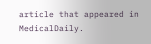article that appeared in MedicalDaily.